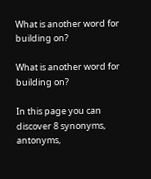What is another word for building on?

What is another word for building on?

In this page you can discover 8 synonyms, antonyms,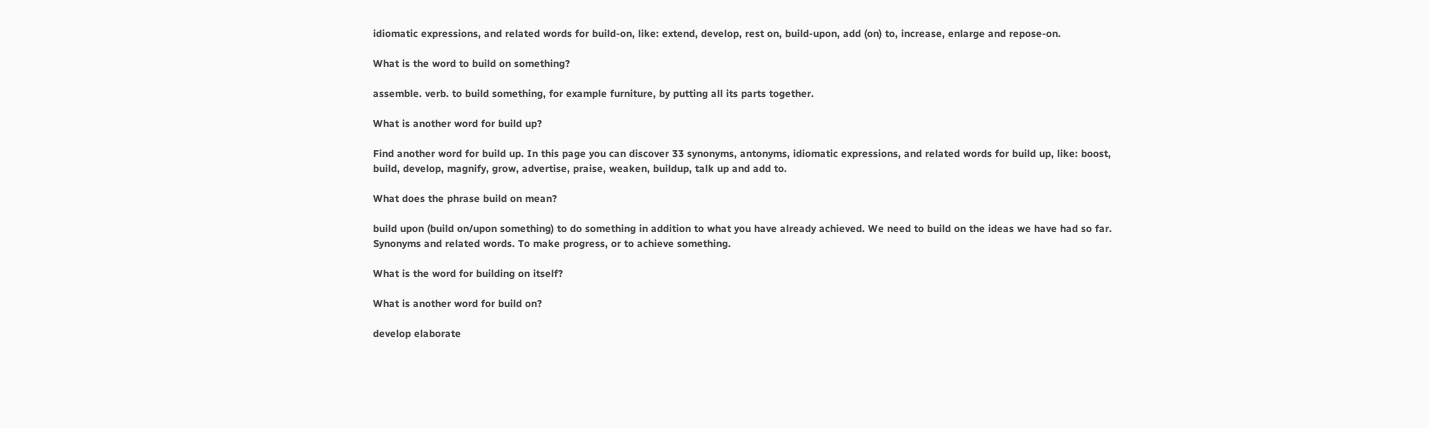idiomatic expressions, and related words for build-on, like: extend, develop, rest on, build-upon, add (on) to, increase, enlarge and repose-on.

What is the word to build on something?

assemble. verb. to build something, for example furniture, by putting all its parts together.

What is another word for build up?

Find another word for build up. In this page you can discover 33 synonyms, antonyms, idiomatic expressions, and related words for build up, like: boost, build, develop, magnify, grow, advertise, praise, weaken, buildup, talk up and add to.

What does the phrase build on mean?

build upon (build on/upon something) to do something in addition to what you have already achieved. We need to build on the ideas we have had so far. Synonyms and related words. To make progress, or to achieve something.

What is the word for building on itself?

What is another word for build on?

develop elaborate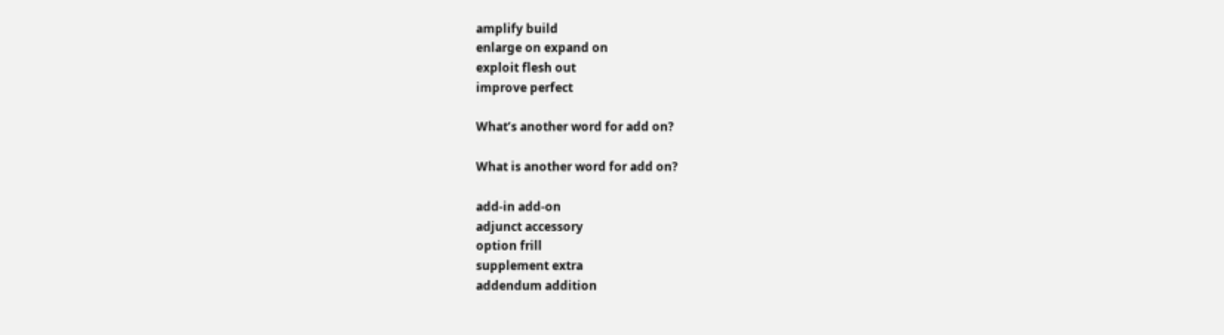amplify build
enlarge on expand on
exploit flesh out
improve perfect

What’s another word for add on?

What is another word for add on?

add-in add-on
adjunct accessory
option frill
supplement extra
addendum addition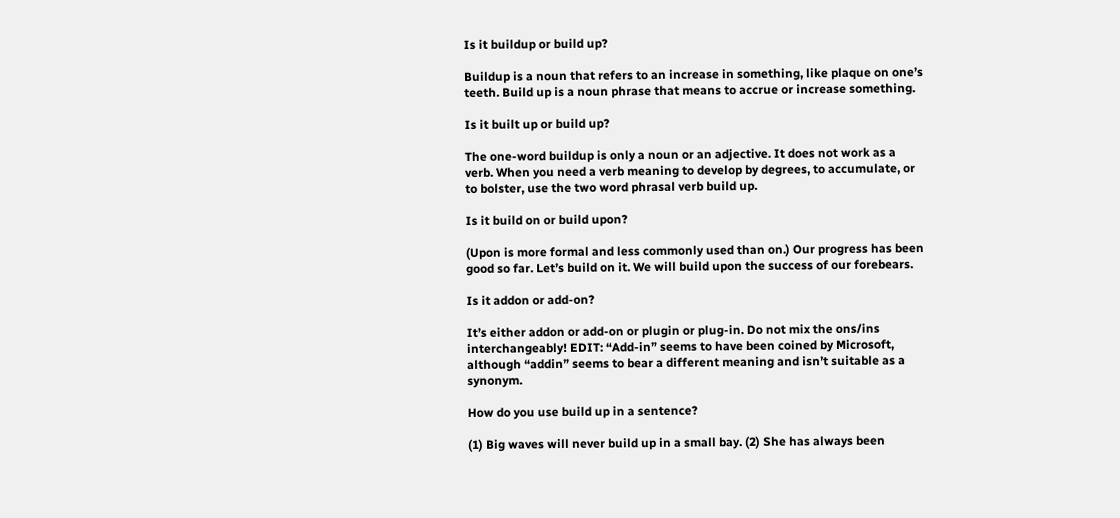Is it buildup or build up?

Buildup is a noun that refers to an increase in something, like plaque on one’s teeth. Build up is a noun phrase that means to accrue or increase something.

Is it built up or build up?

The one-word buildup is only a noun or an adjective. It does not work as a verb. When you need a verb meaning to develop by degrees, to accumulate, or to bolster, use the two word phrasal verb build up.

Is it build on or build upon?

(Upon is more formal and less commonly used than on.) Our progress has been good so far. Let’s build on it. We will build upon the success of our forebears.

Is it addon or add-on?

It’s either addon or add-on or plugin or plug-in. Do not mix the ons/ins interchangeably! EDIT: “Add-in” seems to have been coined by Microsoft, although “addin” seems to bear a different meaning and isn’t suitable as a synonym.

How do you use build up in a sentence?

(1) Big waves will never build up in a small bay. (2) She has always been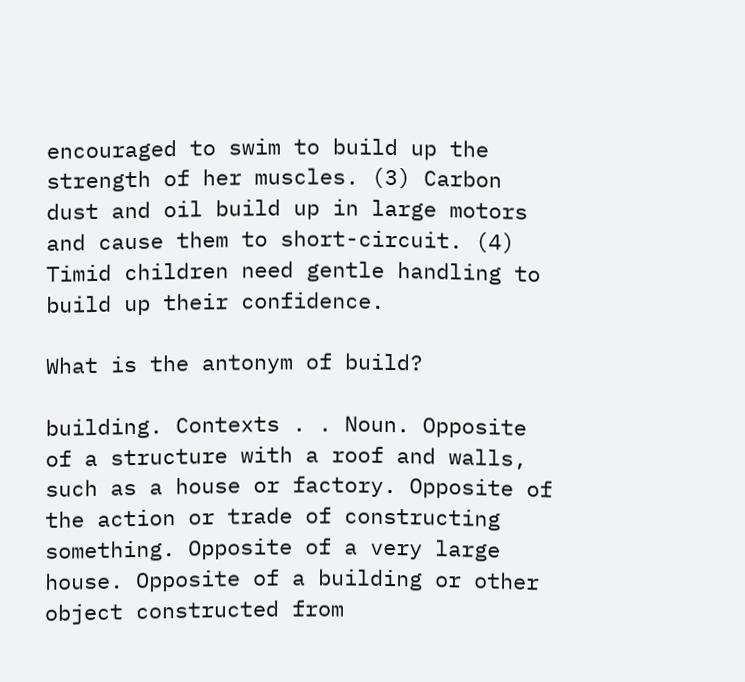encouraged to swim to build up the strength of her muscles. (3) Carbon dust and oil build up in large motors and cause them to short-circuit. (4) Timid children need gentle handling to build up their confidence.

What is the antonym of build?

building. Contexts . . Noun. Opposite of a structure with a roof and walls, such as a house or factory. Opposite of the action or trade of constructing something. Opposite of a very large house. Opposite of a building or other object constructed from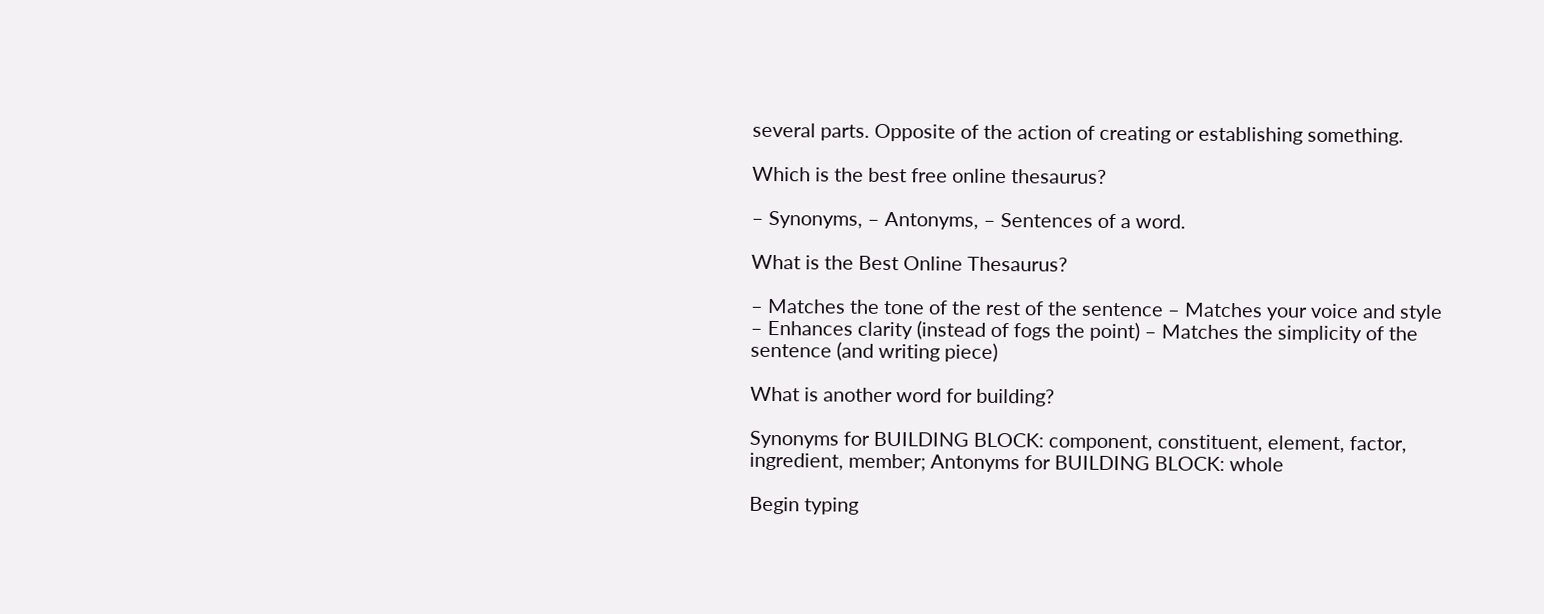several parts. Opposite of the action of creating or establishing something.

Which is the best free online thesaurus?

– Synonyms, – Antonyms, – Sentences of a word.

What is the Best Online Thesaurus?

– Matches the tone of the rest of the sentence – Matches your voice and style – Enhances clarity (instead of fogs the point) – Matches the simplicity of the sentence (and writing piece)

What is another word for building?

Synonyms for BUILDING BLOCK: component, constituent, element, factor, ingredient, member; Antonyms for BUILDING BLOCK: whole

Begin typing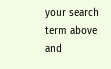your search term above and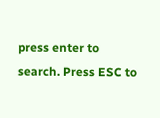press enter to search. Press ESC to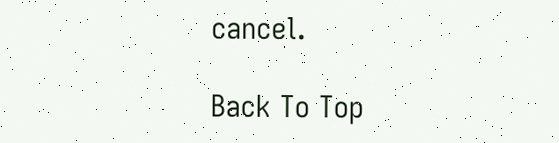cancel.

Back To Top